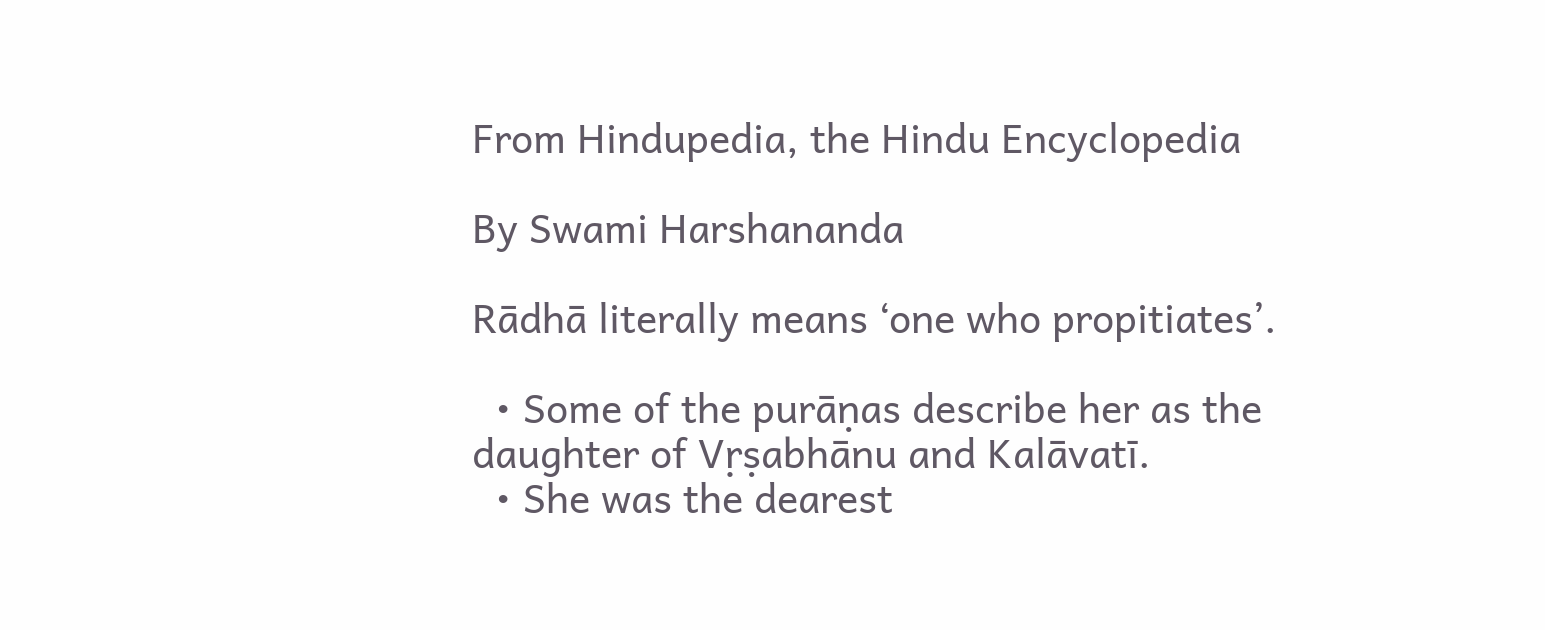From Hindupedia, the Hindu Encyclopedia

By Swami Harshananda

Rādhā literally means ‘one who propitiates’.

  • Some of the purāṇas describe her as the daughter of Vṛṣabhānu and Kalāvatī.
  • She was the dearest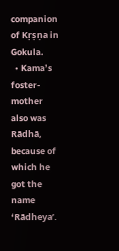companion of Kṛṣṇa in Gokula.
  • Kama’s foster-mother also was Rādhā, because of which he got the name ‘Rādheya’.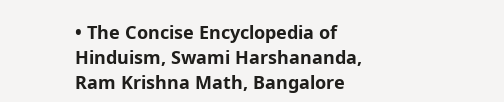• The Concise Encyclopedia of Hinduism, Swami Harshananda, Ram Krishna Math, Bangalore